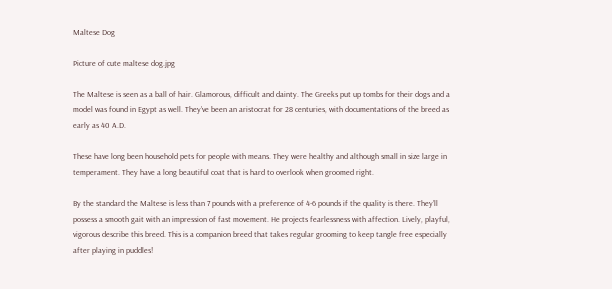Maltese Dog

Picture of cute maltese dog.jpg

The Maltese is seen as a ball of hair. Glamorous, difficult and dainty. The Greeks put up tombs for their dogs and a model was found in Egypt as well. They’ve been an aristocrat for 28 centuries, with documentations of the breed as early as 40 A.D.

These have long been household pets for people with means. They were healthy and although small in size large in temperament. They have a long beautiful coat that is hard to overlook when groomed right.

By the standard the Maltese is less than 7 pounds with a preference of 4-6 pounds if the quality is there. They’ll possess a smooth gait with an impression of fast movement. He projects fearlessness with affection. Lively, playful, vigorous describe this breed. This is a companion breed that takes regular grooming to keep tangle free especially after playing in puddles!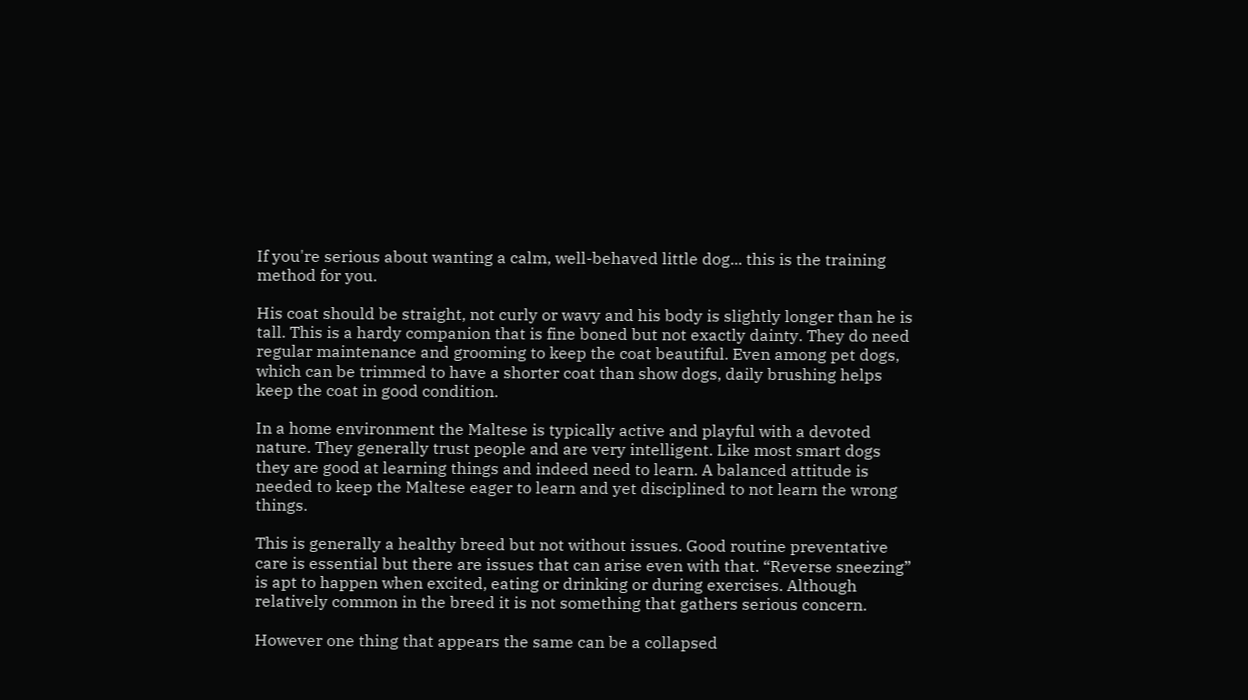If you're serious about wanting a calm, well-behaved little dog... this is the training method for you.

His coat should be straight, not curly or wavy and his body is slightly longer than he is tall. This is a hardy companion that is fine boned but not exactly dainty. They do need regular maintenance and grooming to keep the coat beautiful. Even among pet dogs, which can be trimmed to have a shorter coat than show dogs, daily brushing helps keep the coat in good condition.

In a home environment the Maltese is typically active and playful with a devoted nature. They generally trust people and are very intelligent. Like most smart dogs they are good at learning things and indeed need to learn. A balanced attitude is needed to keep the Maltese eager to learn and yet disciplined to not learn the wrong things.

This is generally a healthy breed but not without issues. Good routine preventative care is essential but there are issues that can arise even with that. “Reverse sneezing” is apt to happen when excited, eating or drinking or during exercises. Although relatively common in the breed it is not something that gathers serious concern.

However one thing that appears the same can be a collapsed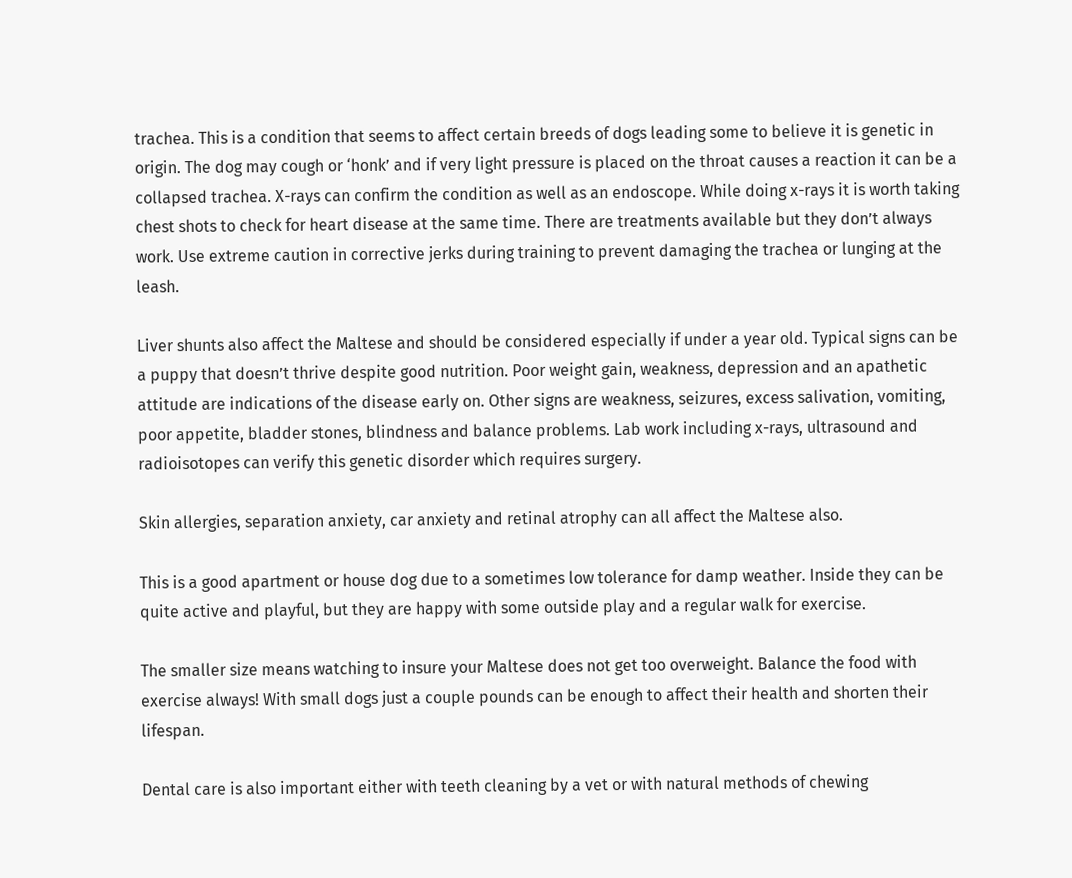trachea. This is a condition that seems to affect certain breeds of dogs leading some to believe it is genetic in origin. The dog may cough or ‘honk’ and if very light pressure is placed on the throat causes a reaction it can be a collapsed trachea. X-rays can confirm the condition as well as an endoscope. While doing x-rays it is worth taking chest shots to check for heart disease at the same time. There are treatments available but they don’t always work. Use extreme caution in corrective jerks during training to prevent damaging the trachea or lunging at the leash.

Liver shunts also affect the Maltese and should be considered especially if under a year old. Typical signs can be a puppy that doesn’t thrive despite good nutrition. Poor weight gain, weakness, depression and an apathetic attitude are indications of the disease early on. Other signs are weakness, seizures, excess salivation, vomiting, poor appetite, bladder stones, blindness and balance problems. Lab work including x-rays, ultrasound and radioisotopes can verify this genetic disorder which requires surgery.

Skin allergies, separation anxiety, car anxiety and retinal atrophy can all affect the Maltese also.

This is a good apartment or house dog due to a sometimes low tolerance for damp weather. Inside they can be quite active and playful, but they are happy with some outside play and a regular walk for exercise.

The smaller size means watching to insure your Maltese does not get too overweight. Balance the food with exercise always! With small dogs just a couple pounds can be enough to affect their health and shorten their lifespan.

Dental care is also important either with teeth cleaning by a vet or with natural methods of chewing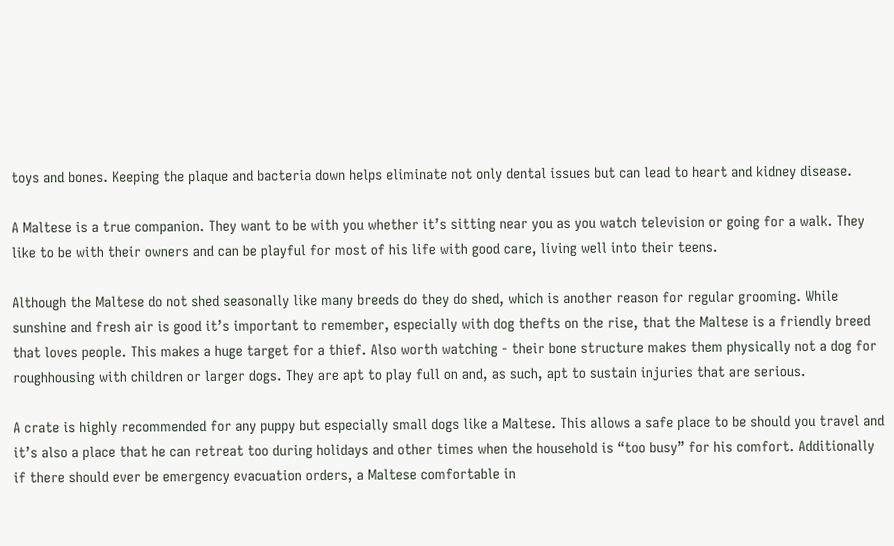toys and bones. Keeping the plaque and bacteria down helps eliminate not only dental issues but can lead to heart and kidney disease.

A Maltese is a true companion. They want to be with you whether it’s sitting near you as you watch television or going for a walk. They like to be with their owners and can be playful for most of his life with good care, living well into their teens.

Although the Maltese do not shed seasonally like many breeds do they do shed, which is another reason for regular grooming. While sunshine and fresh air is good it’s important to remember, especially with dog thefts on the rise, that the Maltese is a friendly breed that loves people. This makes a huge target for a thief. Also worth watching - their bone structure makes them physically not a dog for roughhousing with children or larger dogs. They are apt to play full on and, as such, apt to sustain injuries that are serious.

A crate is highly recommended for any puppy but especially small dogs like a Maltese. This allows a safe place to be should you travel and it’s also a place that he can retreat too during holidays and other times when the household is “too busy” for his comfort. Additionally if there should ever be emergency evacuation orders, a Maltese comfortable in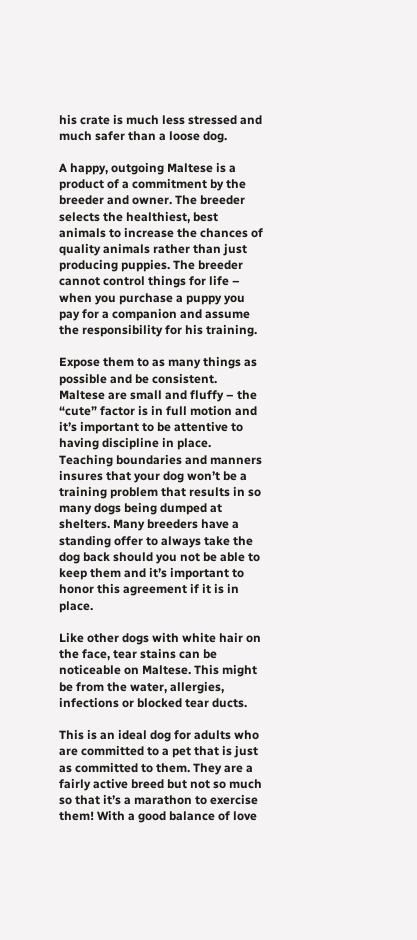his crate is much less stressed and much safer than a loose dog.

A happy, outgoing Maltese is a product of a commitment by the breeder and owner. The breeder selects the healthiest, best animals to increase the chances of quality animals rather than just producing puppies. The breeder cannot control things for life – when you purchase a puppy you pay for a companion and assume the responsibility for his training.

Expose them to as many things as possible and be consistent. Maltese are small and fluffy – the “cute” factor is in full motion and it’s important to be attentive to having discipline in place. Teaching boundaries and manners insures that your dog won’t be a training problem that results in so many dogs being dumped at shelters. Many breeders have a standing offer to always take the dog back should you not be able to keep them and it’s important to honor this agreement if it is in place.

Like other dogs with white hair on the face, tear stains can be noticeable on Maltese. This might be from the water, allergies, infections or blocked tear ducts.

This is an ideal dog for adults who are committed to a pet that is just as committed to them. They are a fairly active breed but not so much so that it’s a marathon to exercise them! With a good balance of love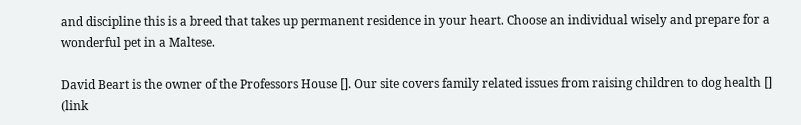and discipline this is a breed that takes up permanent residence in your heart. Choose an individual wisely and prepare for a wonderful pet in a Maltese.

David Beart is the owner of the Professors House []. Our site covers family related issues from raising children to dog health [] (link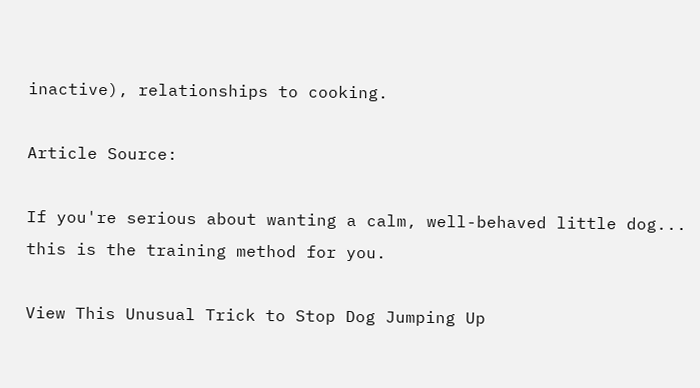inactive), relationships to cooking.

Article Source:

If you're serious about wanting a calm, well-behaved little dog... this is the training method for you.

View This Unusual Trick to Stop Dog Jumping Up